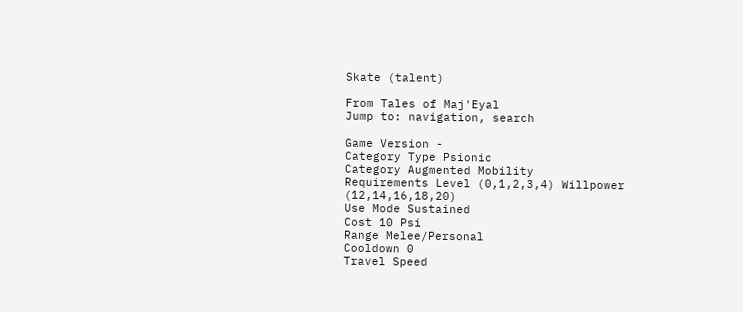Skate (talent)

From Tales of Maj'Eyal
Jump to: navigation, search

Game Version -
Category Type Psionic
Category Augmented Mobility
Requirements Level (0,1,2,3,4) Willpower (12,14,16,18,20)
Use Mode Sustained
Cost 10 Psi
Range Melee/Personal
Cooldown 0
Travel Speed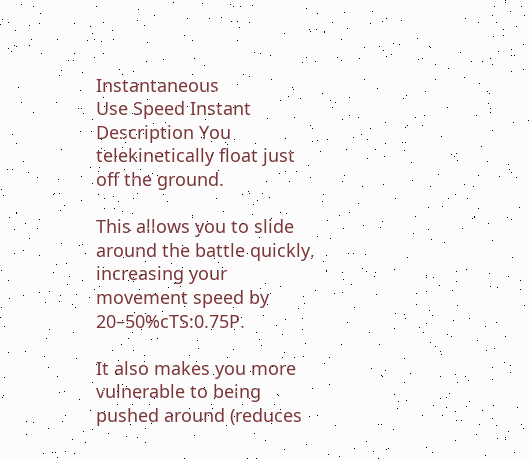Instantaneous
Use Speed Instant
Description You telekinetically float just off the ground.

This allows you to slide around the battle quickly, increasing your movement speed by 20–50%cTS:0.75P.

It also makes you more vulnerable to being pushed around (reduces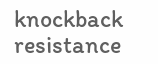knockback resistance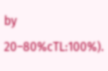by 20–80%cTL:100%).